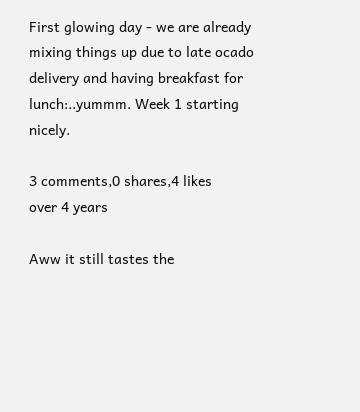First glowing day - we are already mixing things up due to late ocado delivery and having breakfast for lunch:..yummm. Week 1 starting nicely.

3 comments,0 shares,4 likes
over 4 years

Aww it still tastes the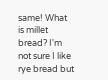same! What is millet bread? I'm not sure I like rye bread but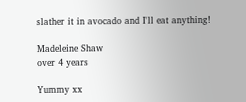slather it in avocado and I'll eat anything!

Madeleine Shaw
over 4 years

Yummy xx